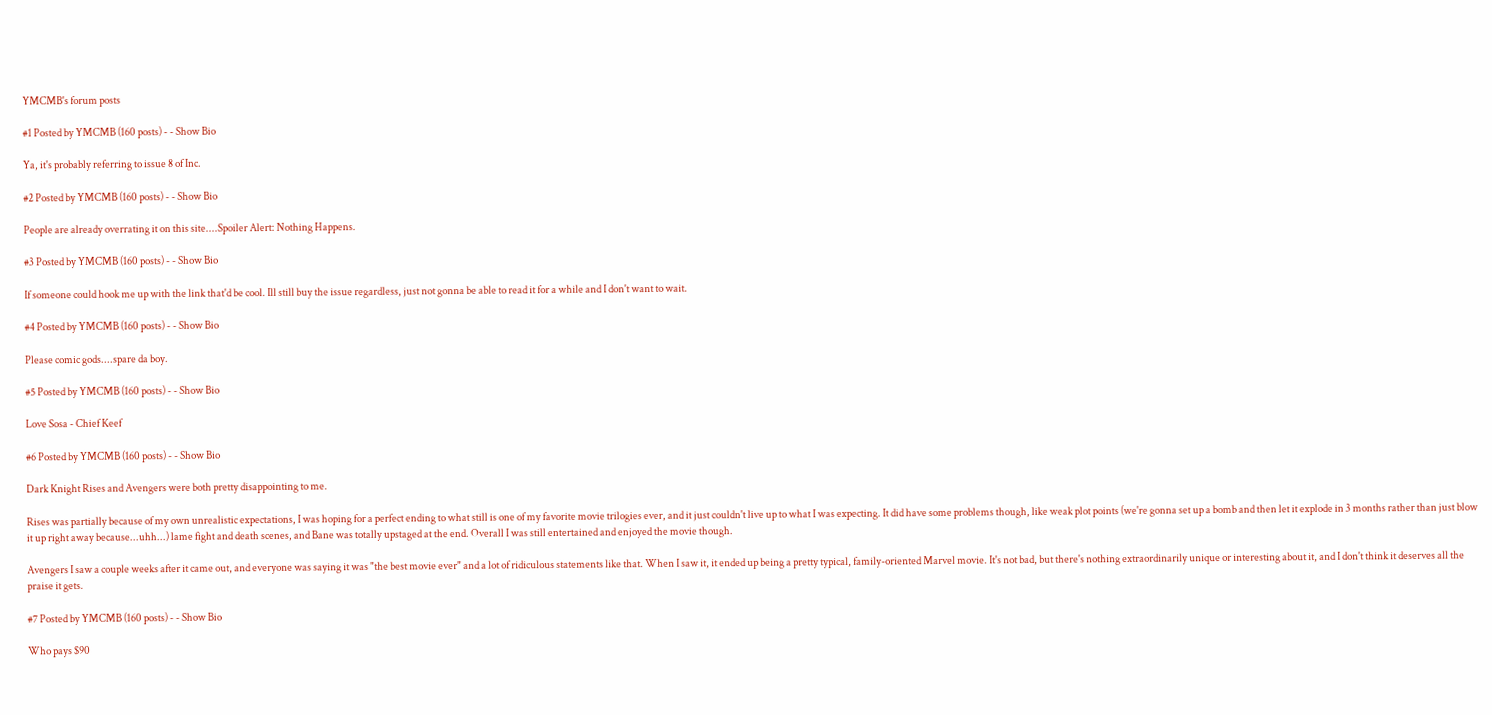YMCMB's forum posts

#1 Posted by YMCMB (160 posts) - - Show Bio

Ya, it's probably referring to issue 8 of Inc.

#2 Posted by YMCMB (160 posts) - - Show Bio

People are already overrating it on this site....Spoiler Alert: Nothing Happens.

#3 Posted by YMCMB (160 posts) - - Show Bio

If someone could hook me up with the link that'd be cool. Ill still buy the issue regardless, just not gonna be able to read it for a while and I don't want to wait.

#4 Posted by YMCMB (160 posts) - - Show Bio

Please comic gods....spare da boy.

#5 Posted by YMCMB (160 posts) - - Show Bio

Love Sosa - Chief Keef

#6 Posted by YMCMB (160 posts) - - Show Bio

Dark Knight Rises and Avengers were both pretty disappointing to me.

Rises was partially because of my own unrealistic expectations, I was hoping for a perfect ending to what still is one of my favorite movie trilogies ever, and it just couldn't live up to what I was expecting. It did have some problems though, like weak plot points (we're gonna set up a bomb and then let it explode in 3 months rather than just blow it up right away because...uhh...) lame fight and death scenes, and Bane was totally upstaged at the end. Overall I was still entertained and enjoyed the movie though.

Avengers I saw a couple weeks after it came out, and everyone was saying it was "the best movie ever" and a lot of ridiculous statements like that. When I saw it, it ended up being a pretty typical, family-oriented Marvel movie. It's not bad, but there's nothing extraordinarily unique or interesting about it, and I don't think it deserves all the praise it gets.

#7 Posted by YMCMB (160 posts) - - Show Bio

Who pays $90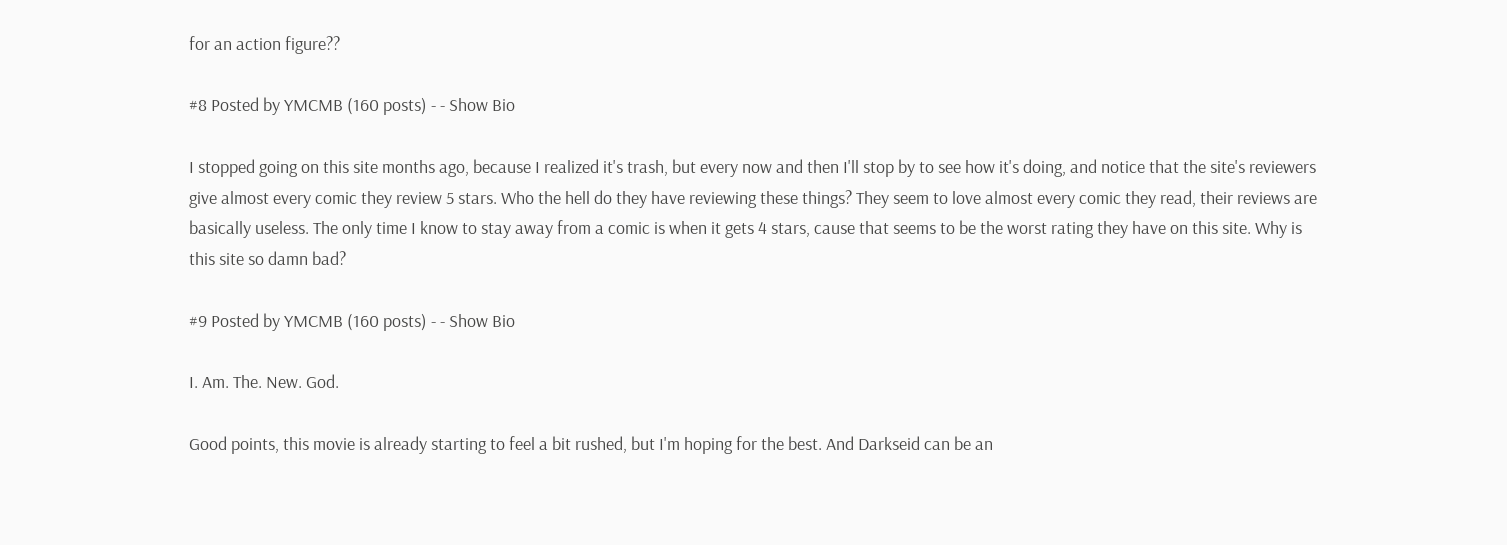for an action figure??

#8 Posted by YMCMB (160 posts) - - Show Bio

I stopped going on this site months ago, because I realized it's trash, but every now and then I'll stop by to see how it's doing, and notice that the site's reviewers give almost every comic they review 5 stars. Who the hell do they have reviewing these things? They seem to love almost every comic they read, their reviews are basically useless. The only time I know to stay away from a comic is when it gets 4 stars, cause that seems to be the worst rating they have on this site. Why is this site so damn bad?

#9 Posted by YMCMB (160 posts) - - Show Bio

I. Am. The. New. God.

Good points, this movie is already starting to feel a bit rushed, but I'm hoping for the best. And Darkseid can be an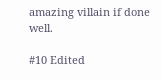amazing villain if done well.

#10 Edited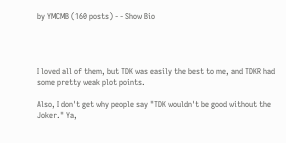by YMCMB (160 posts) - - Show Bio




I loved all of them, but TDK was easily the best to me, and TDKR had some pretty weak plot points.

Also, I don't get why people say "TDK wouldn't be good without the Joker." Ya,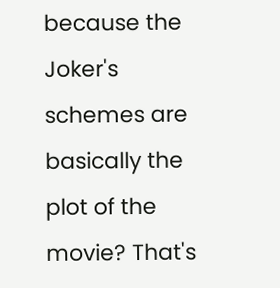because the Joker's schemes are basically the plot of the movie? That's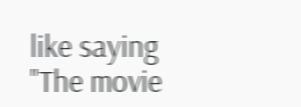like saying "The movie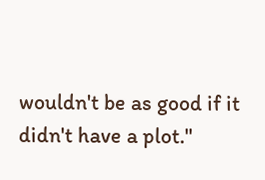wouldn't be as good if it didn't have a plot."